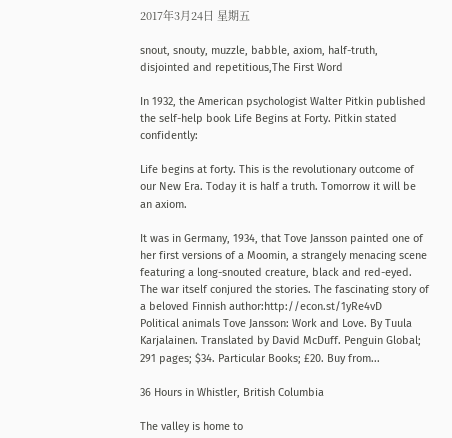2017年3月24日 星期五

snout, snouty, muzzle, babble, axiom, half-truth, disjointed and repetitious,The First Word

In 1932, the American psychologist Walter Pitkin published the self-help book Life Begins at Forty. Pitkin stated confidently:

Life begins at forty. This is the revolutionary outcome of our New Era. Today it is half a truth. Tomorrow it will be an axiom.

It was in Germany, 1934, that Tove Jansson painted one of her first versions of a Moomin, a strangely menacing scene featuring a long-snouted creature, black and red-eyed. The war itself conjured the stories. The fascinating story of a beloved Finnish author:http://econ.st/1yRe4vD
Political animals Tove Jansson: Work and Love. By Tuula Karjalainen. Translated by David McDuff. Penguin Global; 291 pages; $34. Particular Books; £20. Buy from...

36 Hours in Whistler, British Columbia

The valley is home to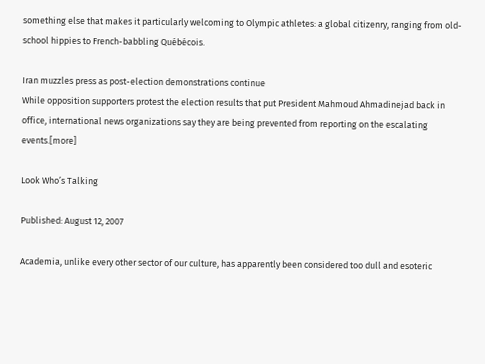something else that makes it particularly welcoming to Olympic athletes: a global citizenry, ranging from old-school hippies to French-babbling Québécois.

Iran muzzles press as post-election demonstrations continue
While opposition supporters protest the election results that put President Mahmoud Ahmadinejad back in office, international news organizations say they are being prevented from reporting on the escalating events.[more]

Look Who’s Talking

Published: August 12, 2007

Academia, unlike every other sector of our culture, has apparently been considered too dull and esoteric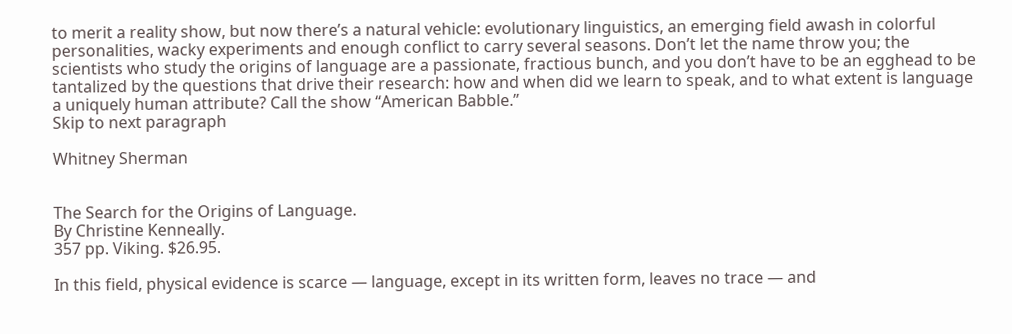to merit a reality show, but now there’s a natural vehicle: evolutionary linguistics, an emerging field awash in colorful personalities, wacky experiments and enough conflict to carry several seasons. Don’t let the name throw you; the scientists who study the origins of language are a passionate, fractious bunch, and you don’t have to be an egghead to be tantalized by the questions that drive their research: how and when did we learn to speak, and to what extent is language a uniquely human attribute? Call the show “American Babble.”
Skip to next paragraph

Whitney Sherman


The Search for the Origins of Language.
By Christine Kenneally.
357 pp. Viking. $26.95.

In this field, physical evidence is scarce — language, except in its written form, leaves no trace — and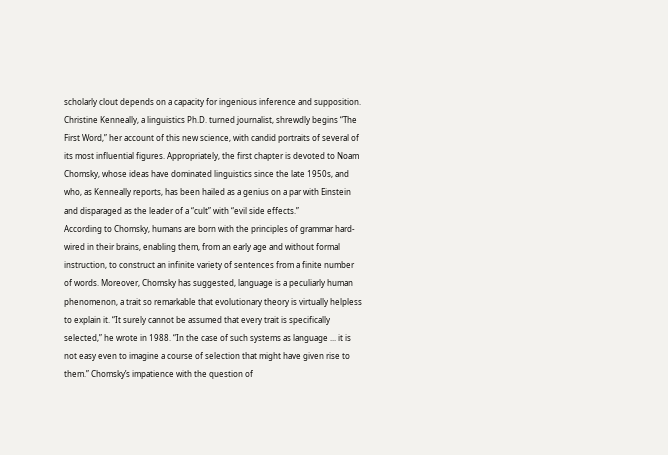scholarly clout depends on a capacity for ingenious inference and supposition. Christine Kenneally, a linguistics Ph.D. turned journalist, shrewdly begins “The First Word,” her account of this new science, with candid portraits of several of its most influential figures. Appropriately, the first chapter is devoted to Noam Chomsky, whose ideas have dominated linguistics since the late 1950s, and who, as Kenneally reports, has been hailed as a genius on a par with Einstein and disparaged as the leader of a “cult” with “evil side effects.”
According to Chomsky, humans are born with the principles of grammar hard-wired in their brains, enabling them, from an early age and without formal instruction, to construct an infinite variety of sentences from a finite number of words. Moreover, Chomsky has suggested, language is a peculiarly human phenomenon, a trait so remarkable that evolutionary theory is virtually helpless to explain it. “It surely cannot be assumed that every trait is specifically selected,” he wrote in 1988. “In the case of such systems as language ... it is not easy even to imagine a course of selection that might have given rise to them.” Chomsky’s impatience with the question of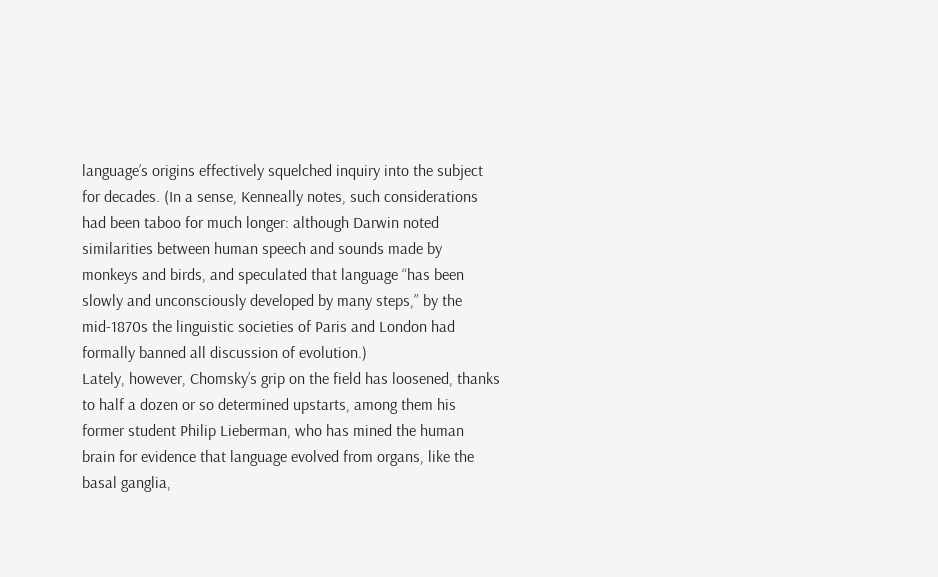language’s origins effectively squelched inquiry into the subject for decades. (In a sense, Kenneally notes, such considerations had been taboo for much longer: although Darwin noted similarities between human speech and sounds made by monkeys and birds, and speculated that language “has been slowly and unconsciously developed by many steps,” by the mid-1870s the linguistic societies of Paris and London had formally banned all discussion of evolution.)
Lately, however, Chomsky’s grip on the field has loosened, thanks to half a dozen or so determined upstarts, among them his former student Philip Lieberman, who has mined the human brain for evidence that language evolved from organs, like the basal ganglia,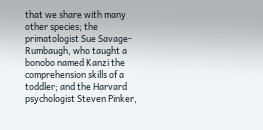that we share with many other species; the primatologist Sue Savage-Rumbaugh, who taught a bonobo named Kanzi the comprehension skills of a toddler; and the Harvard psychologist Steven Pinker,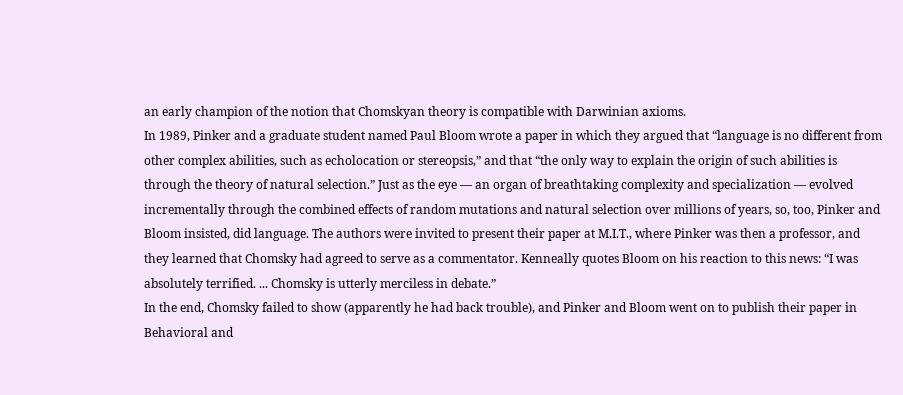an early champion of the notion that Chomskyan theory is compatible with Darwinian axioms.
In 1989, Pinker and a graduate student named Paul Bloom wrote a paper in which they argued that “language is no different from other complex abilities, such as echolocation or stereopsis,” and that “the only way to explain the origin of such abilities is through the theory of natural selection.” Just as the eye — an organ of breathtaking complexity and specialization — evolved incrementally through the combined effects of random mutations and natural selection over millions of years, so, too, Pinker and Bloom insisted, did language. The authors were invited to present their paper at M.I.T., where Pinker was then a professor, and they learned that Chomsky had agreed to serve as a commentator. Kenneally quotes Bloom on his reaction to this news: “I was absolutely terrified. ... Chomsky is utterly merciless in debate.”
In the end, Chomsky failed to show (apparently he had back trouble), and Pinker and Bloom went on to publish their paper in Behavioral and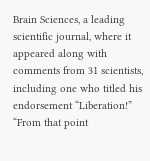Brain Sciences, a leading scientific journal, where it appeared along with comments from 31 scientists, including one who titled his endorsement “Liberation!” “From that point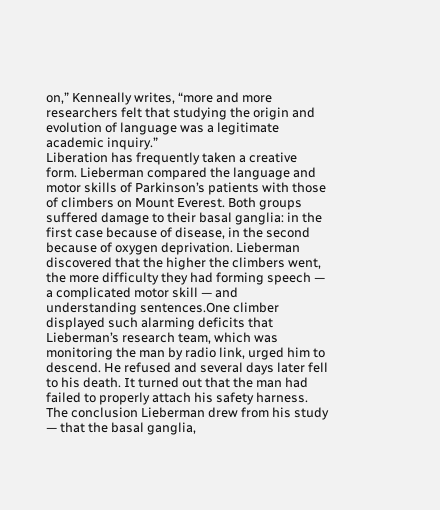on,” Kenneally writes, “more and more researchers felt that studying the origin and evolution of language was a legitimate academic inquiry.”
Liberation has frequently taken a creative form. Lieberman compared the language and motor skills of Parkinson’s patients with those of climbers on Mount Everest. Both groups suffered damage to their basal ganglia: in the first case because of disease, in the second because of oxygen deprivation. Lieberman discovered that the higher the climbers went, the more difficulty they had forming speech — a complicated motor skill — and understanding sentences.One climber displayed such alarming deficits that Lieberman’s research team, which was monitoring the man by radio link, urged him to descend. He refused and several days later fell to his death. It turned out that the man had failed to properly attach his safety harness. The conclusion Lieberman drew from his study — that the basal ganglia,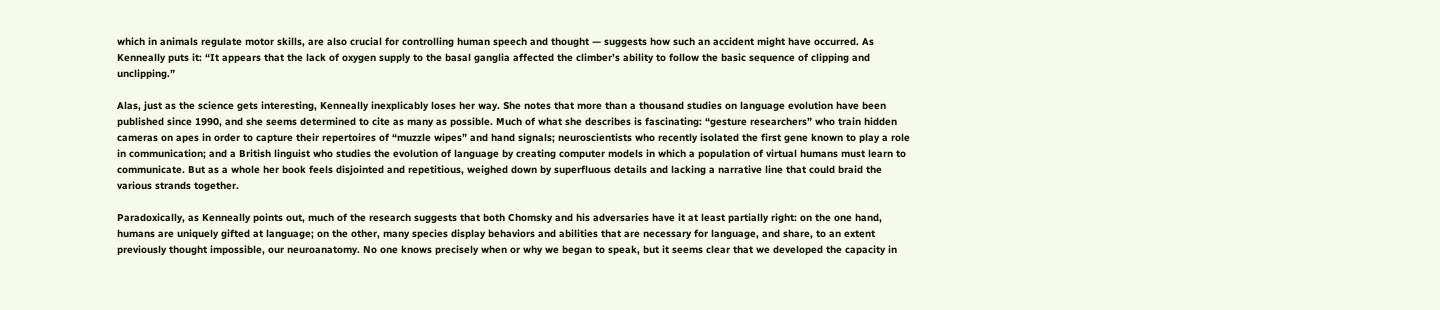which in animals regulate motor skills, are also crucial for controlling human speech and thought — suggests how such an accident might have occurred. As Kenneally puts it: “It appears that the lack of oxygen supply to the basal ganglia affected the climber’s ability to follow the basic sequence of clipping and unclipping.”

Alas, just as the science gets interesting, Kenneally inexplicably loses her way. She notes that more than a thousand studies on language evolution have been published since 1990, and she seems determined to cite as many as possible. Much of what she describes is fascinating: “gesture researchers” who train hidden cameras on apes in order to capture their repertoires of “muzzle wipes” and hand signals; neuroscientists who recently isolated the first gene known to play a role in communication; and a British linguist who studies the evolution of language by creating computer models in which a population of virtual humans must learn to communicate. But as a whole her book feels disjointed and repetitious, weighed down by superfluous details and lacking a narrative line that could braid the various strands together.

Paradoxically, as Kenneally points out, much of the research suggests that both Chomsky and his adversaries have it at least partially right: on the one hand, humans are uniquely gifted at language; on the other, many species display behaviors and abilities that are necessary for language, and share, to an extent previously thought impossible, our neuroanatomy. No one knows precisely when or why we began to speak, but it seems clear that we developed the capacity in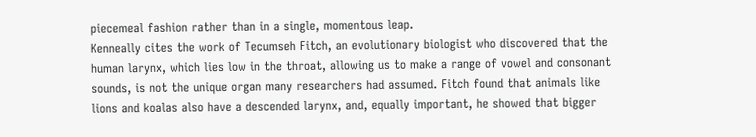piecemeal fashion rather than in a single, momentous leap.
Kenneally cites the work of Tecumseh Fitch, an evolutionary biologist who discovered that the human larynx, which lies low in the throat, allowing us to make a range of vowel and consonant sounds, is not the unique organ many researchers had assumed. Fitch found that animals like lions and koalas also have a descended larynx, and, equally important, he showed that bigger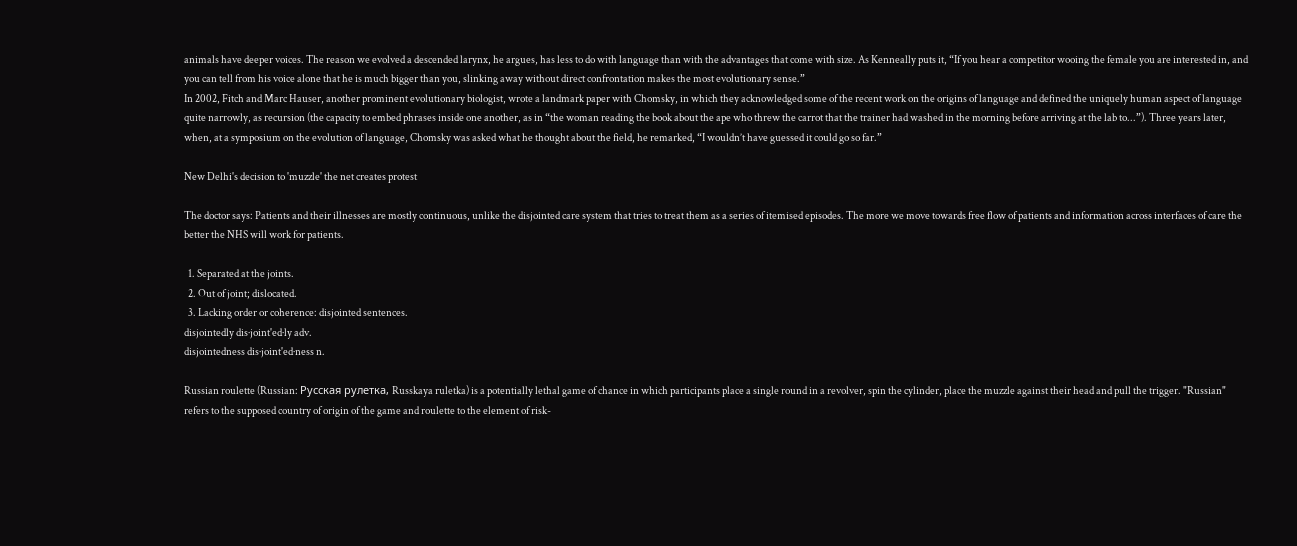animals have deeper voices. The reason we evolved a descended larynx, he argues, has less to do with language than with the advantages that come with size. As Kenneally puts it, “If you hear a competitor wooing the female you are interested in, and you can tell from his voice alone that he is much bigger than you, slinking away without direct confrontation makes the most evolutionary sense.”
In 2002, Fitch and Marc Hauser, another prominent evolutionary biologist, wrote a landmark paper with Chomsky, in which they acknowledged some of the recent work on the origins of language and defined the uniquely human aspect of language quite narrowly, as recursion (the capacity to embed phrases inside one another, as in “the woman reading the book about the ape who threw the carrot that the trainer had washed in the morning before arriving at the lab to...”). Three years later, when, at a symposium on the evolution of language, Chomsky was asked what he thought about the field, he remarked, “I wouldn’t have guessed it could go so far.”

New Delhi's decision to 'muzzle' the net creates protest

The doctor says: Patients and their illnesses are mostly continuous, unlike the disjointed care system that tries to treat them as a series of itemised episodes. The more we move towards free flow of patients and information across interfaces of care the better the NHS will work for patients.

  1. Separated at the joints.
  2. Out of joint; dislocated.
  3. Lacking order or coherence: disjointed sentences.
disjointedly dis·joint'ed·ly adv.
disjointedness dis·joint'ed·ness n.

Russian roulette (Russian: Русская рулетка, Russkaya ruletka) is a potentially lethal game of chance in which participants place a single round in a revolver, spin the cylinder, place the muzzle against their head and pull the trigger. "Russian" refers to the supposed country of origin of the game and roulette to the element of risk-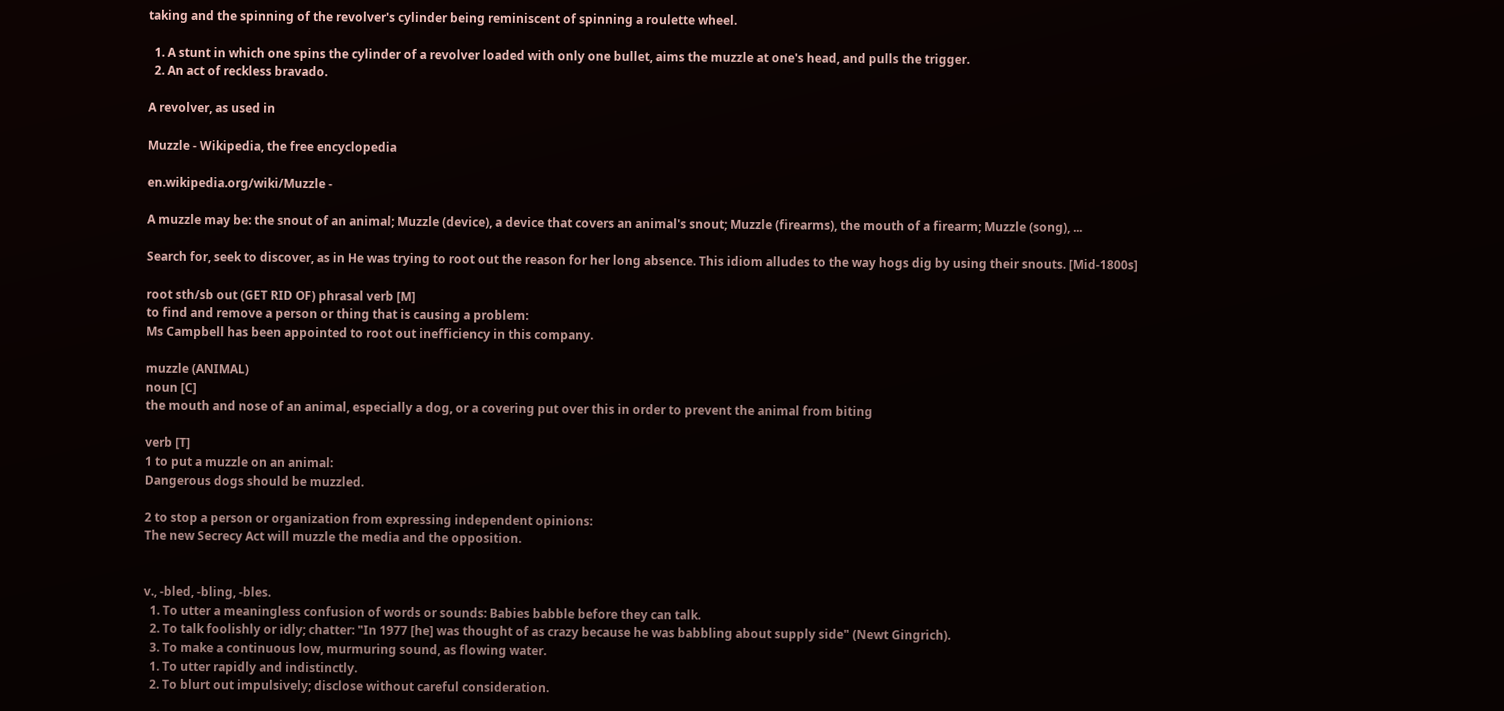taking and the spinning of the revolver's cylinder being reminiscent of spinning a roulette wheel.

  1. A stunt in which one spins the cylinder of a revolver loaded with only one bullet, aims the muzzle at one's head, and pulls the trigger.
  2. An act of reckless bravado.

A revolver, as used in

Muzzle - Wikipedia, the free encyclopedia

en.wikipedia.org/wiki/Muzzle -

A muzzle may be: the snout of an animal; Muzzle (device), a device that covers an animal's snout; Muzzle (firearms), the mouth of a firearm; Muzzle (song), ...

Search for, seek to discover, as in He was trying to root out the reason for her long absence. This idiom alludes to the way hogs dig by using their snouts. [Mid-1800s]

root sth/sb out (GET RID OF) phrasal verb [M]
to find and remove a person or thing that is causing a problem:
Ms Campbell has been appointed to root out inefficiency in this company.

muzzle (ANIMAL)
noun [C]
the mouth and nose of an animal, especially a dog, or a covering put over this in order to prevent the animal from biting

verb [T]
1 to put a muzzle on an animal:
Dangerous dogs should be muzzled.

2 to stop a person or organization from expressing independent opinions:
The new Secrecy Act will muzzle the media and the opposition.


v., -bled, -bling, -bles.
  1. To utter a meaningless confusion of words or sounds: Babies babble before they can talk.
  2. To talk foolishly or idly; chatter: "In 1977 [he] was thought of as crazy because he was babbling about supply side" (Newt Gingrich).
  3. To make a continuous low, murmuring sound, as flowing water.
  1. To utter rapidly and indistinctly.
  2. To blurt out impulsively; disclose without careful consideration.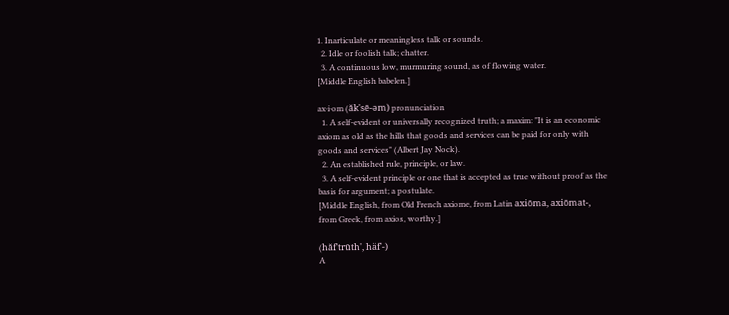1. Inarticulate or meaningless talk or sounds.
  2. Idle or foolish talk; chatter.
  3. A continuous low, murmuring sound, as of flowing water.
[Middle English babelen.]

ax·i·om (ăk'sē-əm) pronunciation
  1. A self-evident or universally recognized truth; a maxim: "It is an economic axiom as old as the hills that goods and services can be paid for only with goods and services" (Albert Jay Nock).
  2. An established rule, principle, or law.
  3. A self-evident principle or one that is accepted as true without proof as the basis for argument; a postulate.
[Middle English, from Old French axiome, from Latin axiōma, axiōmat-, from Greek, from axios, worthy.]

(hăf'trūth', häf'-)
A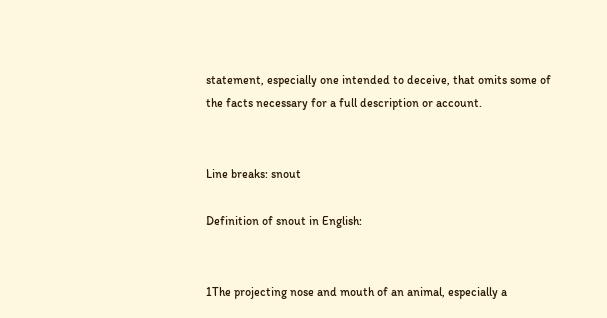statement, especially one intended to deceive, that omits some of the facts necessary for a full description or account.


Line breaks: snout

Definition of snout in English:


1The projecting nose and mouth of an animal, especially a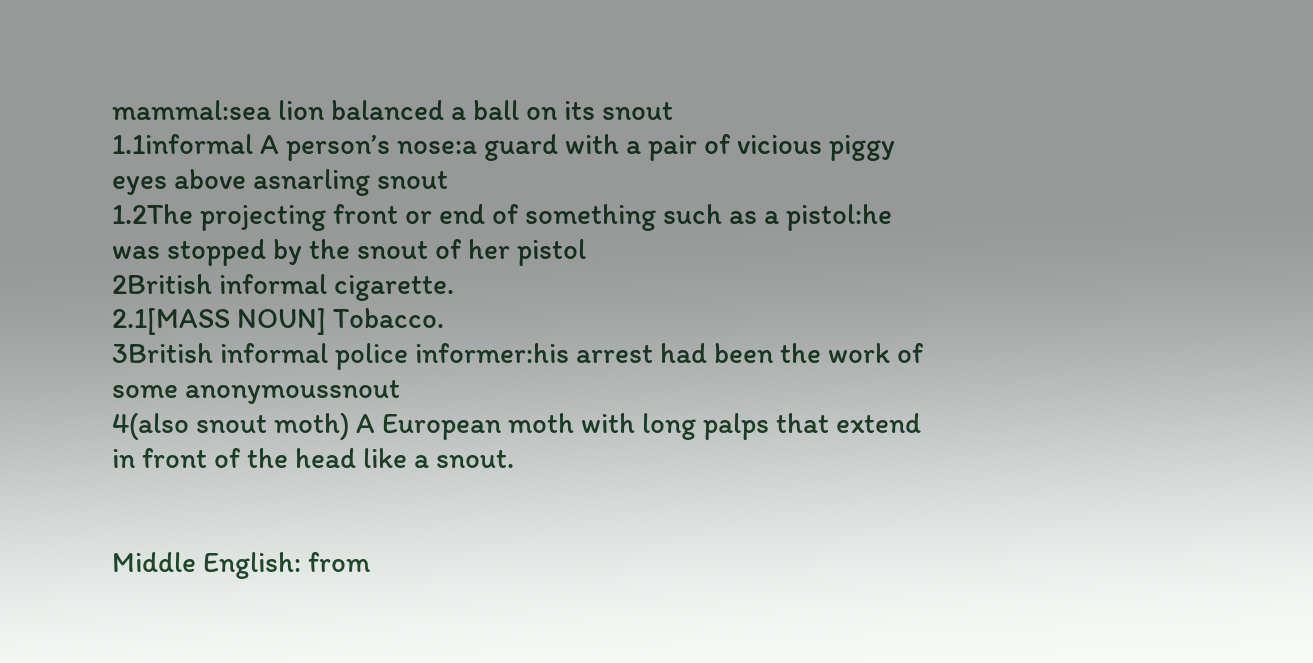mammal:sea lion balanced a ball on its snout
1.1informal A person’s nose:a guard with a pair of vicious piggy eyes above asnarling snout
1.2The projecting front or end of something such as a pistol:he was stopped by the snout of her pistol
2British informal cigarette.
2.1[MASS NOUN] Tobacco.
3British informal police informer:his arrest had been the work of some anonymoussnout
4(also snout moth) A European moth with long palps that extend in front of the head like a snout.


Middle English: from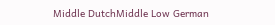Middle DutchMiddle Low German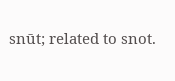snūt; related to snot.